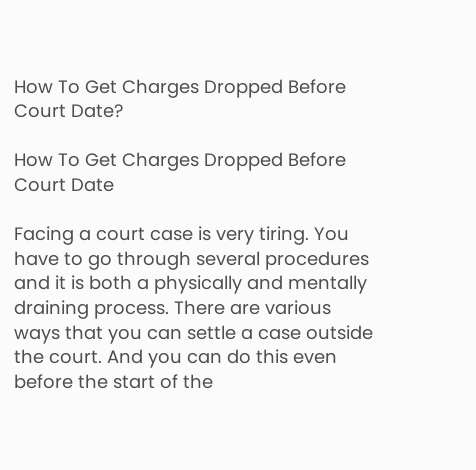How To Get Charges Dropped Before Court Date?

How To Get Charges Dropped Before Court Date

Facing a court case is very tiring. You have to go through several procedures and it is both a physically and mentally draining process. There are various ways that you can settle a case outside the court. And you can do this even before the start of the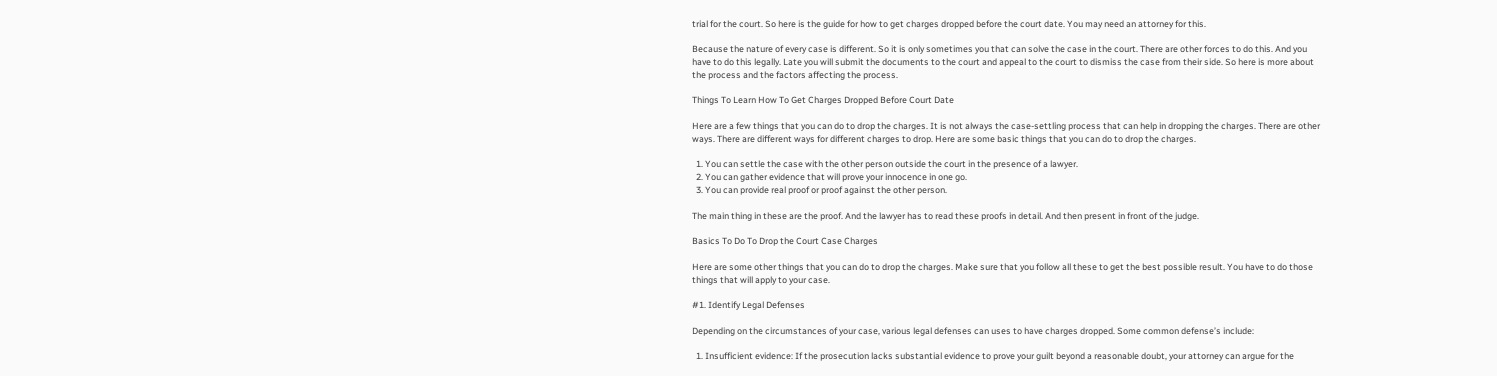trial for the court. So here is the guide for how to get charges dropped before the court date. You may need an attorney for this.

Because the nature of every case is different. So it is only sometimes you that can solve the case in the court. There are other forces to do this. And you have to do this legally. Late you will submit the documents to the court and appeal to the court to dismiss the case from their side. So here is more about the process and the factors affecting the process.

Things To Learn How To Get Charges Dropped Before Court Date

Here are a few things that you can do to drop the charges. It is not always the case-settling process that can help in dropping the charges. There are other ways. There are different ways for different charges to drop. Here are some basic things that you can do to drop the charges.

  1. You can settle the case with the other person outside the court in the presence of a lawyer.
  2. You can gather evidence that will prove your innocence in one go.
  3. You can provide real proof or proof against the other person.

The main thing in these are the proof. And the lawyer has to read these proofs in detail. And then present in front of the judge.

Basics To Do To Drop the Court Case Charges

Here are some other things that you can do to drop the charges. Make sure that you follow all these to get the best possible result. You have to do those things that will apply to your case.

#1. Identify Legal Defenses

Depending on the circumstances of your case, various legal defenses can uses to have charges dropped. Some common defense’s include:

  1. Insufficient evidence: If the prosecution lacks substantial evidence to prove your guilt beyond a reasonable doubt, your attorney can argue for the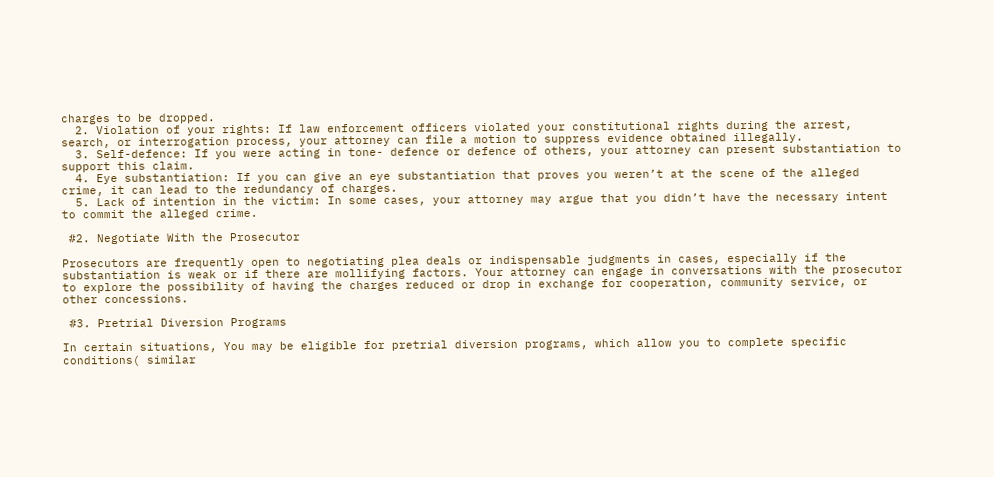charges to be dropped.
  2. Violation of your rights: If law enforcement officers violated your constitutional rights during the arrest, search, or interrogation process, your attorney can file a motion to suppress evidence obtained illegally.
  3. Self-defence: If you were acting in tone- defence or defence of others, your attorney can present substantiation to support this claim.
  4. Eye substantiation: If you can give an eye substantiation that proves you weren’t at the scene of the alleged crime, it can lead to the redundancy of charges.
  5. Lack of intention in the victim: In some cases, your attorney may argue that you didn’t have the necessary intent to commit the alleged crime.

 #2. Negotiate With the Prosecutor

Prosecutors are frequently open to negotiating plea deals or indispensable judgments in cases, especially if the substantiation is weak or if there are mollifying factors. Your attorney can engage in conversations with the prosecutor to explore the possibility of having the charges reduced or drop in exchange for cooperation, community service, or other concessions.

 #3. Pretrial Diversion Programs

In certain situations, You may be eligible for pretrial diversion programs, which allow you to complete specific conditions( similar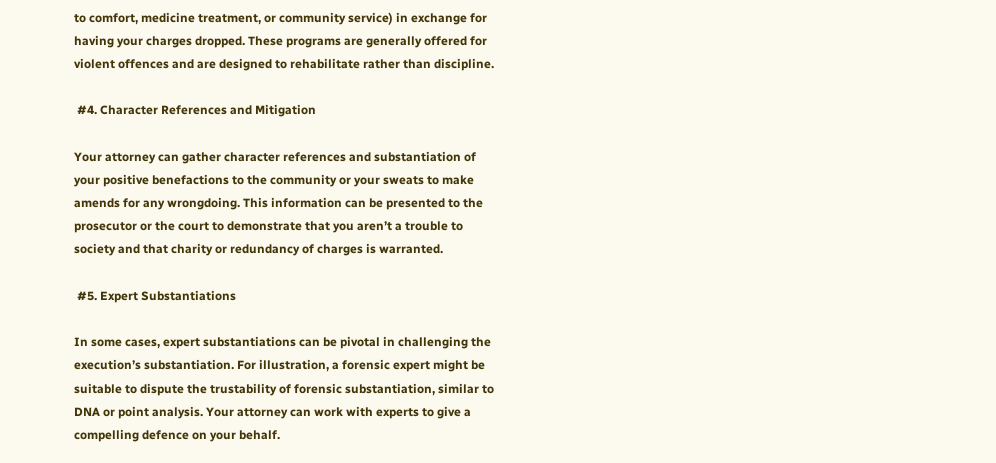to comfort, medicine treatment, or community service) in exchange for having your charges dropped. These programs are generally offered for violent offences and are designed to rehabilitate rather than discipline.

 #4. Character References and Mitigation

Your attorney can gather character references and substantiation of your positive benefactions to the community or your sweats to make amends for any wrongdoing. This information can be presented to the prosecutor or the court to demonstrate that you aren’t a trouble to society and that charity or redundancy of charges is warranted.

 #5. Expert Substantiations

In some cases, expert substantiations can be pivotal in challenging the execution’s substantiation. For illustration, a forensic expert might be suitable to dispute the trustability of forensic substantiation, similar to DNA or point analysis. Your attorney can work with experts to give a compelling defence on your behalf.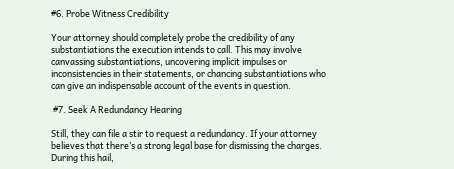#6. Probe Witness Credibility

Your attorney should completely probe the credibility of any substantiations the execution intends to call. This may involve canvassing substantiations, uncovering implicit impulses or inconsistencies in their statements, or chancing substantiations who can give an indispensable account of the events in question.

 #7. Seek A Redundancy Hearing

Still, they can file a stir to request a redundancy. If your attorney believes that there’s a strong legal base for dismissing the charges. During this hail,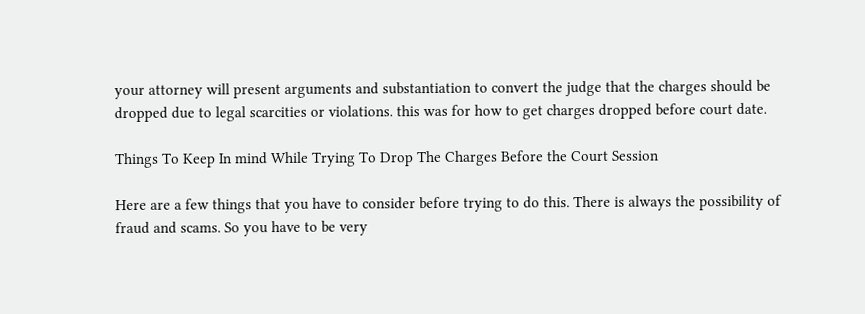your attorney will present arguments and substantiation to convert the judge that the charges should be dropped due to legal scarcities or violations. this was for how to get charges dropped before court date.

Things To Keep In mind While Trying To Drop The Charges Before the Court Session

Here are a few things that you have to consider before trying to do this. There is always the possibility of fraud and scams. So you have to be very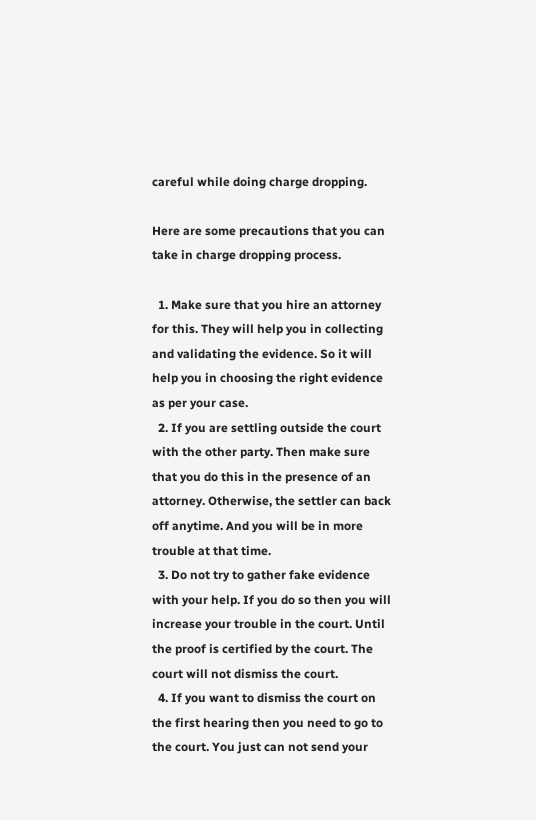careful while doing charge dropping.

Here are some precautions that you can take in charge dropping process.

  1. Make sure that you hire an attorney for this. They will help you in collecting and validating the evidence. So it will help you in choosing the right evidence as per your case.
  2. If you are settling outside the court with the other party. Then make sure that you do this in the presence of an attorney. Otherwise, the settler can back off anytime. And you will be in more trouble at that time.
  3. Do not try to gather fake evidence with your help. If you do so then you will increase your trouble in the court. Until the proof is certified by the court. The court will not dismiss the court.
  4. If you want to dismiss the court on the first hearing then you need to go to the court. You just can not send your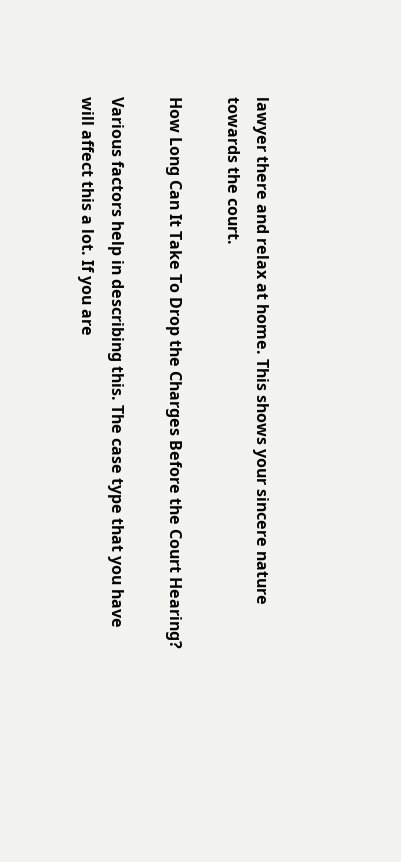lawyer there and relax at home. This shows your sincere nature towards the court.

How Long Can It Take To Drop the Charges Before the Court Hearing?

Various factors help in describing this. The case type that you have will affect this a lot. If you are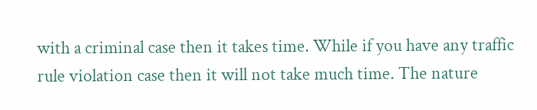with a criminal case then it takes time. While if you have any traffic rule violation case then it will not take much time. The nature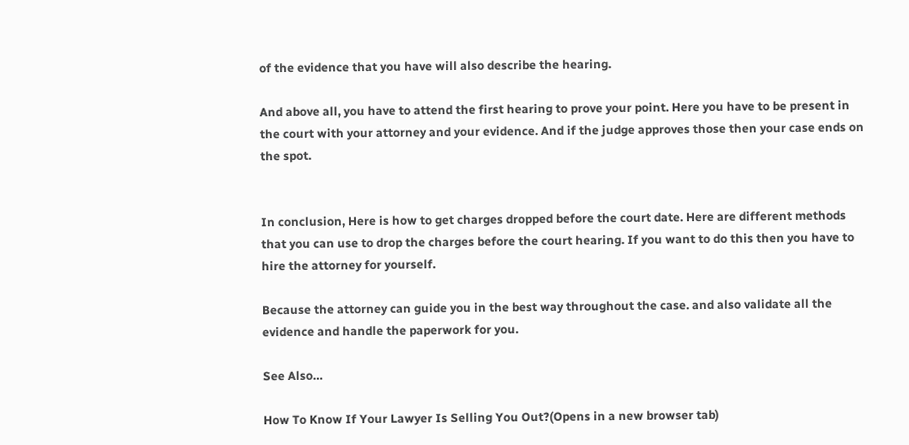of the evidence that you have will also describe the hearing.

And above all, you have to attend the first hearing to prove your point. Here you have to be present in the court with your attorney and your evidence. And if the judge approves those then your case ends on the spot.


In conclusion, Here is how to get charges dropped before the court date. Here are different methods that you can use to drop the charges before the court hearing. If you want to do this then you have to hire the attorney for yourself.

Because the attorney can guide you in the best way throughout the case. and also validate all the evidence and handle the paperwork for you.

See Also…

How To Know If Your Lawyer Is Selling You Out?(Opens in a new browser tab)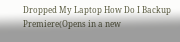Dropped My Laptop How Do I Backup Premiere(Opens in a new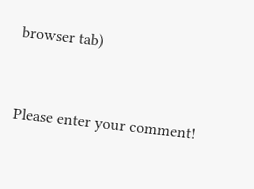browser tab)


Please enter your comment!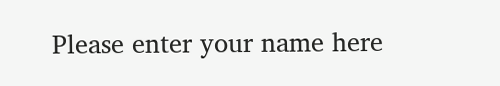Please enter your name here